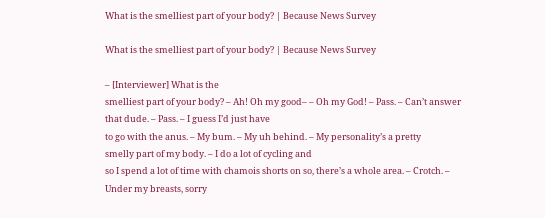What is the smelliest part of your body? | Because News Survey

What is the smelliest part of your body? | Because News Survey

– [Interviewer] What is the
smelliest part of your body? – Ah! Oh my good– – Oh my God! – Pass. – Can’t answer that dude. – Pass. – I guess I’d just have
to go with the anus. – My bum. – My uh behind. – My personality’s a pretty
smelly part of my body. – I do a lot of cycling and
so I spend a lot of time with chamois shorts on so, there’s a whole area. – Crotch. – Under my breasts, sorry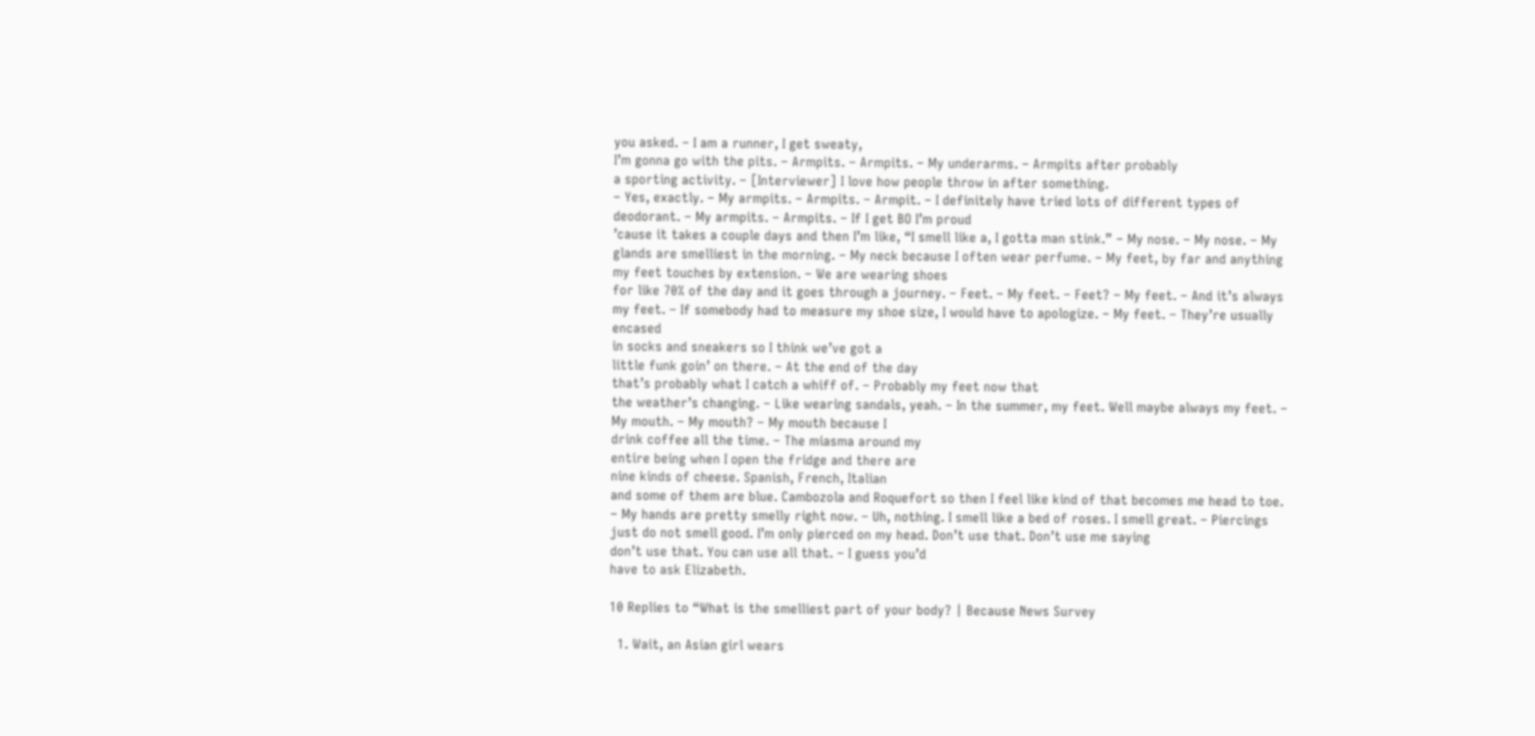you asked. – I am a runner, I get sweaty,
I’m gonna go with the pits. – Armpits. – Armpits. – My underarms. – Armpits after probably
a sporting activity. – [Interviewer] I love how people throw in after something.
– Yes, exactly. – My armpits. – Armpits. – Armpit. – I definitely have tried lots of different types of deodorant. – My armpits. – Armpits. – If I get BO I’m proud
’cause it takes a couple days and then I’m like, “I smell like a, I gotta man stink.” – My nose. – My nose. – My glands are smelliest in the morning. – My neck because I often wear perfume. – My feet, by far and anything
my feet touches by extension. – We are wearing shoes
for like 70% of the day and it goes through a journey. – Feet. – My feet. – Feet? – My feet. – And it’s always my feet. – If somebody had to measure my shoe size, I would have to apologize. – My feet. – They’re usually encased
in socks and sneakers so I think we’ve got a
little funk goin’ on there. – At the end of the day
that’s probably what I catch a whiff of. – Probably my feet now that
the weather’s changing. – Like wearing sandals, yeah. – In the summer, my feet. Well maybe always my feet. – My mouth. – My mouth? – My mouth because I
drink coffee all the time. – The miasma around my
entire being when I open the fridge and there are
nine kinds of cheese. Spanish, French, Italian
and some of them are blue. Cambozola and Roquefort so then I feel like kind of that becomes me head to toe. – My hands are pretty smelly right now. – Uh, nothing. I smell like a bed of roses. I smell great. – Piercings just do not smell good. I’m only pierced on my head. Don’t use that. Don’t use me saying
don’t use that. You can use all that. – I guess you’d
have to ask Elizabeth.

10 Replies to “What is the smelliest part of your body? | Because News Survey

  1. Wait, an Asian girl wears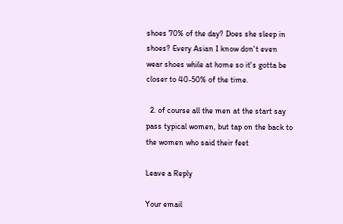shoes 70% of the day? Does she sleep in shoes? Every Asian I know don't even wear shoes while at home so it's gotta be closer to 40-50% of the time.

  2. of course all the men at the start say pass typical women, but tap on the back to the women who said their feet

Leave a Reply

Your email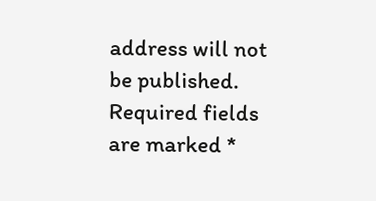address will not be published. Required fields are marked *